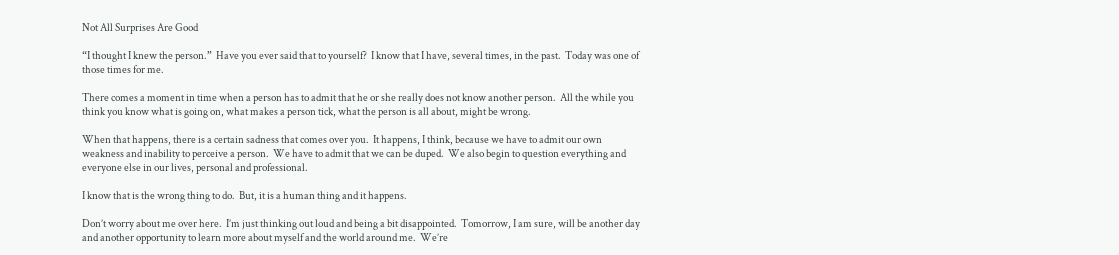Not All Surprises Are Good

“I thought I knew the person.”  Have you ever said that to yourself?  I know that I have, several times, in the past.  Today was one of those times for me.

There comes a moment in time when a person has to admit that he or she really does not know another person.  All the while you think you know what is going on, what makes a person tick, what the person is all about, might be wrong.

When that happens, there is a certain sadness that comes over you.  It happens, I think, because we have to admit our own weakness and inability to perceive a person.  We have to admit that we can be duped.  We also begin to question everything and everyone else in our lives, personal and professional.

I know that is the wrong thing to do.  But, it is a human thing and it happens.

Don’t worry about me over here.  I’m just thinking out loud and being a bit disappointed.  Tomorrow, I am sure, will be another day and another opportunity to learn more about myself and the world around me.  We’re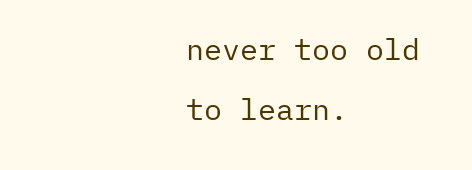never too old to learn.